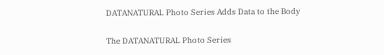DATANATURAL Photo Series Adds Data to the Body

The DATANATURAL Photo Series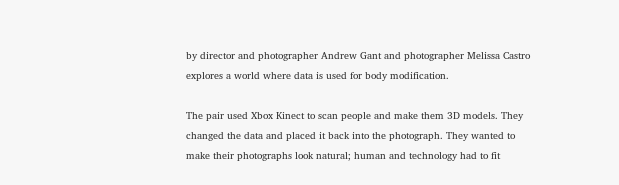by director and photographer Andrew Gant and photographer Melissa Castro explores a world where data is used for body modification.

The pair used Xbox Kinect to scan people and make them 3D models. They changed the data and placed it back into the photograph. They wanted to make their photographs look natural; human and technology had to fit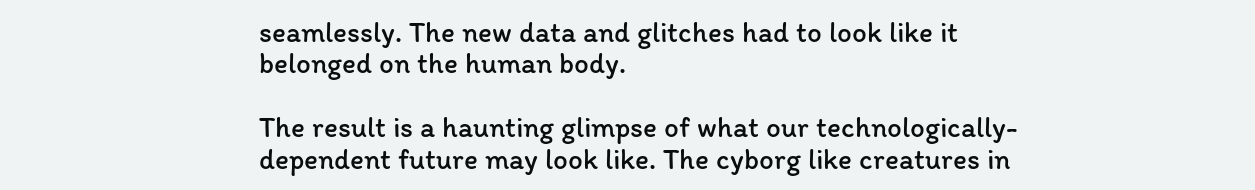seamlessly. The new data and glitches had to look like it belonged on the human body.

The result is a haunting glimpse of what our technologically-dependent future may look like. The cyborg like creatures in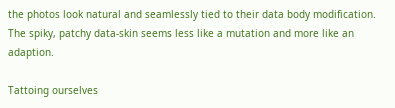the photos look natural and seamlessly tied to their data body modification. The spiky, patchy data-skin seems less like a mutation and more like an adaption.

Tattoing ourselves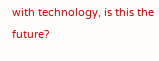with technology, is this the future?